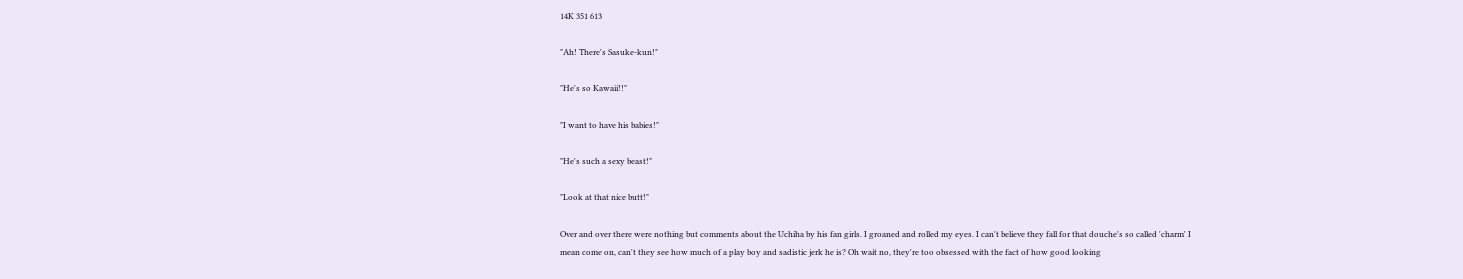14K 351 613

"Ah! There's Sasuke-kun!"

"He's so Kawaii!!"

"I want to have his babies!"

"He's such a sexy beast!"

"Look at that nice butt!"

Over and over there were nothing but comments about the Uchiha by his fan girls. I groaned and rolled my eyes. I can't believe they fall for that douche's so called 'charm' I mean come on, can't they see how much of a play boy and sadistic jerk he is? Oh wait no, they're too obsessed with the fact of how good looking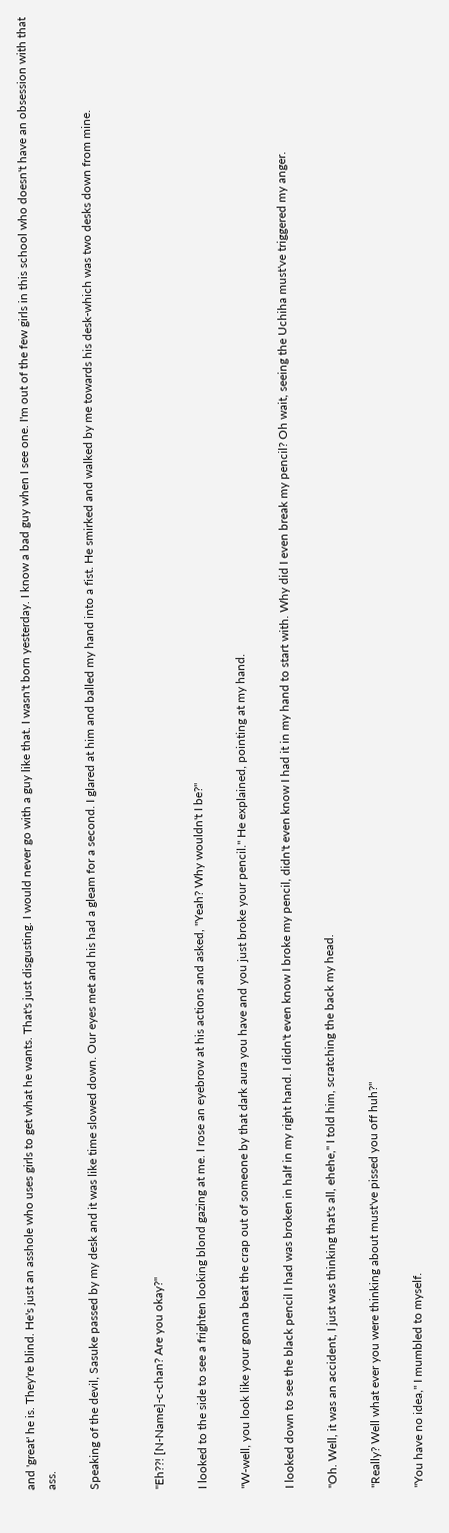and 'great' he is. They're blind. He's just an asshole who uses girls to get what he wants. That's just disgusting. I would never go with a guy like that. I wasn't born yesterday. I know a bad guy when I see one. I'm out of the few girls in this school who doesn't have an obsession with that ass.

Speaking of the devil, Sasuke passed by my desk and it was like time slowed down. Our eyes met and his had a gleam for a second. I glared at him and balled my hand into a fist. He smirked and walked by me towards his desk-which was two desks down from mine.


"Eh??! [N-Name]-c-chan? Are you okay?"

I looked to the side to see a frighten looking blond gazing at me. I rose an eyebrow at his actions and asked, "Yeah? Why wouldn't I be?"

"W-well, you look like your gonna beat the crap out of someone by that dark aura you have and you just broke your pencil." He explained, pointing at my hand.

I looked down to see the black pencil I had was broken in half in my right hand. I didn't even know I broke my pencil, didn't even know I had it in my hand to start with. Why did I even break my pencil? Oh wait, seeing the Uchiha must've triggered my anger.

"Oh. Well, it was an accident, I just was thinking that's all, ehehe," I told him, scratching the back my head.

"Really? Well what ever you were thinking about must've pissed you off huh?"

"You have no idea," I mumbled to myself.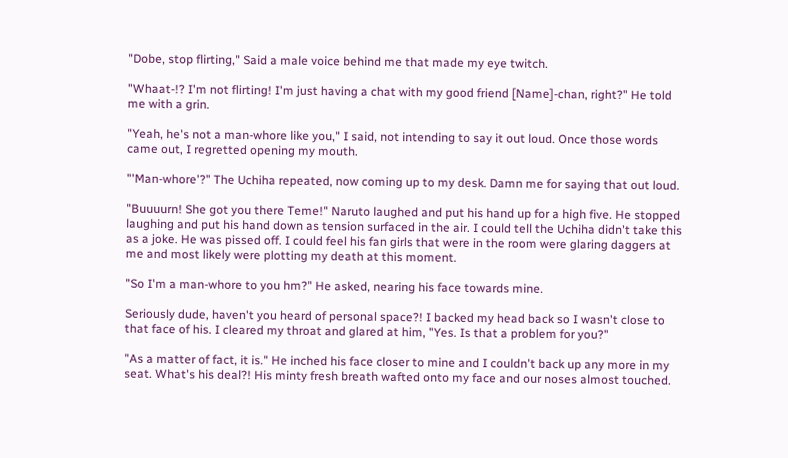"Dobe, stop flirting," Said a male voice behind me that made my eye twitch.

"Whaat-!? I'm not flirting! I'm just having a chat with my good friend [Name]-chan, right?" He told me with a grin.

"Yeah, he's not a man-whore like you," I said, not intending to say it out loud. Once those words came out, I regretted opening my mouth.

"'Man-whore'?" The Uchiha repeated, now coming up to my desk. Damn me for saying that out loud.

"Buuuurn! She got you there Teme!" Naruto laughed and put his hand up for a high five. He stopped laughing and put his hand down as tension surfaced in the air. I could tell the Uchiha didn't take this as a joke. He was pissed off. I could feel his fan girls that were in the room were glaring daggers at me and most likely were plotting my death at this moment.

"So I'm a man-whore to you hm?" He asked, nearing his face towards mine.

Seriously dude, haven't you heard of personal space?! I backed my head back so I wasn't close to that face of his. I cleared my throat and glared at him, "Yes. Is that a problem for you?"

"As a matter of fact, it is." He inched his face closer to mine and I couldn't back up any more in my seat. What's his deal?! His minty fresh breath wafted onto my face and our noses almost touched.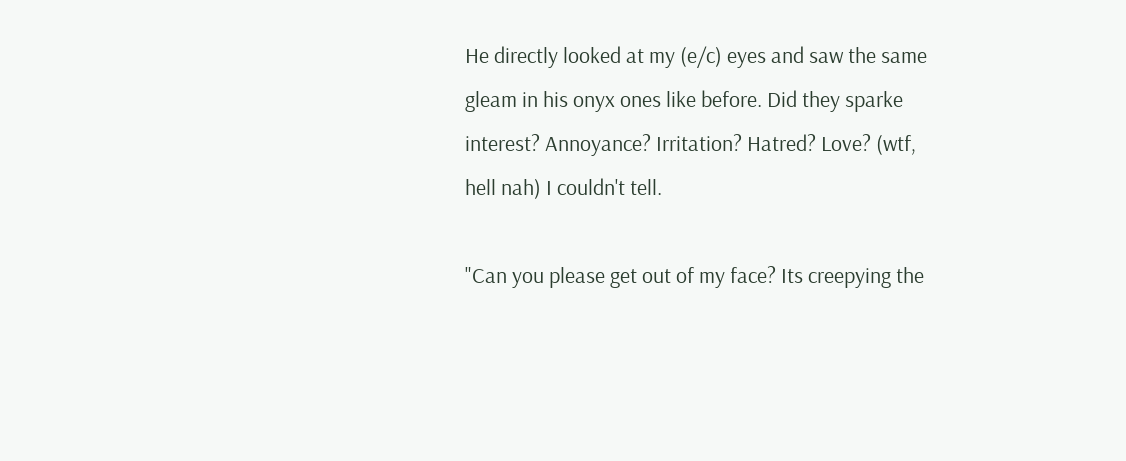He directly looked at my (e/c) eyes and saw the same gleam in his onyx ones like before. Did they sparke interest? Annoyance? Irritation? Hatred? Love? (wtf, hell nah) I couldn't tell.

"Can you please get out of my face? Its creepying the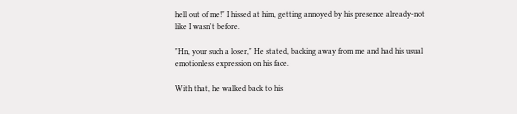hell out of me!" I hissed at him, getting annoyed by his presence already-not like I wasn't before.

"Hn, your such a loser," He stated, backing away from me and had his usual emotionless expression on his face.

With that, he walked back to his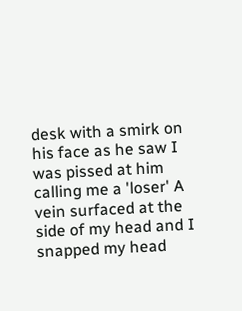desk with a smirk on his face as he saw I was pissed at him calling me a 'loser' A vein surfaced at the side of my head and I snapped my head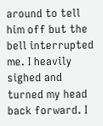around to tell him off but the bell interrupted me. I heavily sighed and turned my head back forward. I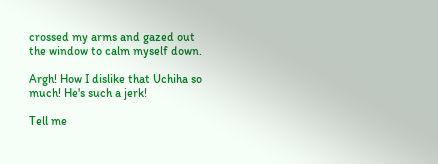crossed my arms and gazed out the window to calm myself down.

Argh! How I dislike that Uchiha so much! He's such a jerk!

Tell me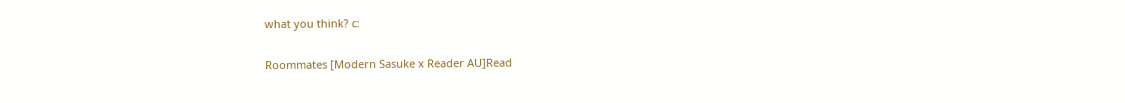what you think? c:

Roommates [Modern Sasuke x Reader AU]Read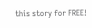this story for FREE!